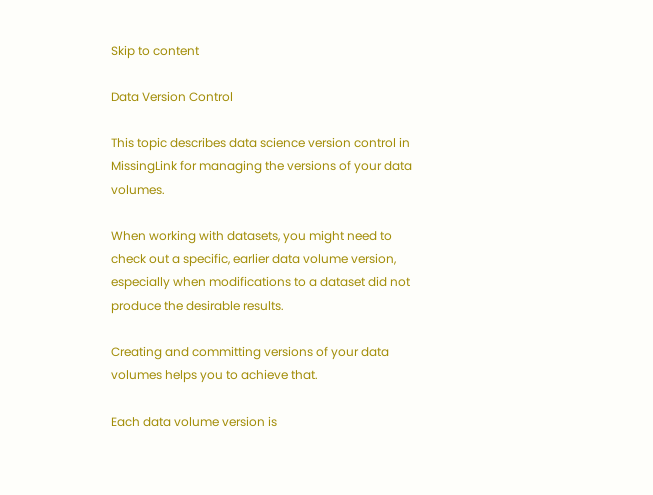Skip to content

Data Version Control

This topic describes data science version control in MissingLink for managing the versions of your data volumes.

When working with datasets, you might need to check out a specific, earlier data volume version, especially when modifications to a dataset did not produce the desirable results.

Creating and committing versions of your data volumes helps you to achieve that.

Each data volume version is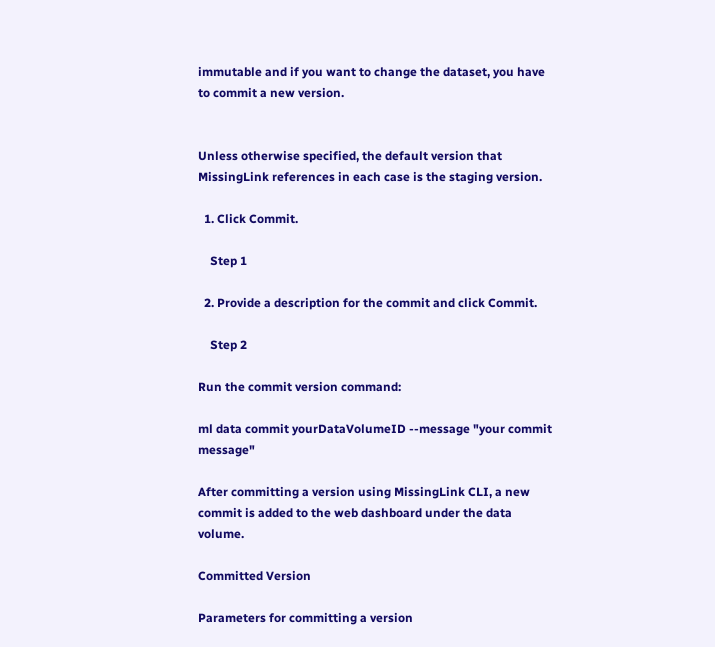immutable and if you want to change the dataset, you have to commit a new version.


Unless otherwise specified, the default version that MissingLink references in each case is the staging version.

  1. Click Commit.

    Step 1

  2. Provide a description for the commit and click Commit.

    Step 2

Run the commit version command:

ml data commit yourDataVolumeID --message "your commit message"

After committing a version using MissingLink CLI, a new commit is added to the web dashboard under the data volume.

Committed Version

Parameters for committing a version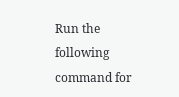Run the following command for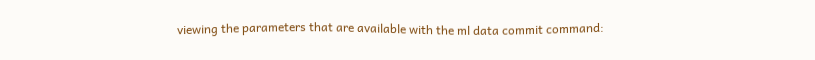viewing the parameters that are available with the ml data commit command: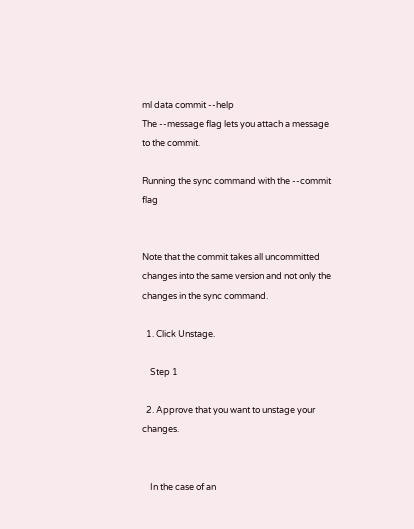ml data commit --help
The --message flag lets you attach a message to the commit.

Running the sync command with the --commit flag


Note that the commit takes all uncommitted changes into the same version and not only the changes in the sync command.

  1. Click Unstage.

    Step 1

  2. Approve that you want to unstage your changes.


    In the case of an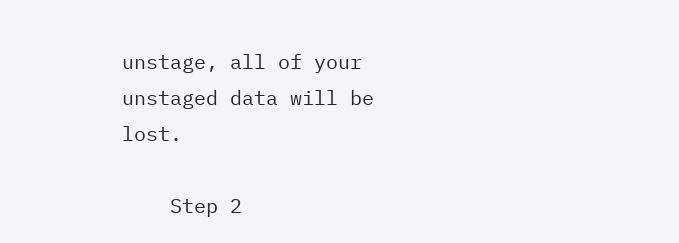unstage, all of your unstaged data will be lost.

    Step 2